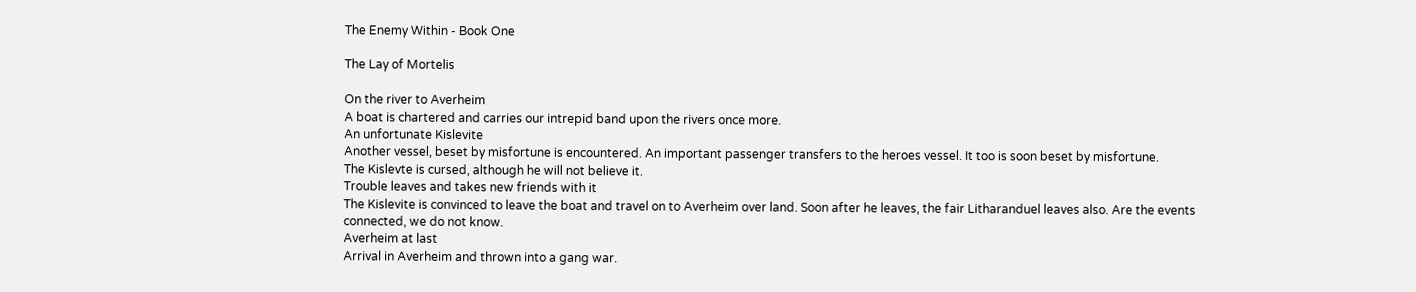The Enemy Within - Book One

The Lay of Mortelis

On the river to Averheim
A boat is chartered and carries our intrepid band upon the rivers once more.
An unfortunate Kislevite
Another vessel, beset by misfortune is encountered. An important passenger transfers to the heroes vessel. It too is soon beset by misfortune.
The Kislevte is cursed, although he will not believe it.
Trouble leaves and takes new friends with it
The Kislevite is convinced to leave the boat and travel on to Averheim over land. Soon after he leaves, the fair Litharanduel leaves also. Are the events connected, we do not know.
Averheim at last
Arrival in Averheim and thrown into a gang war.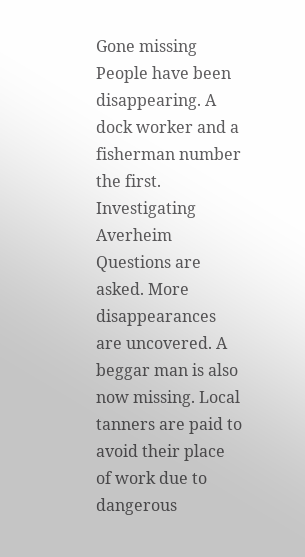Gone missing
People have been disappearing. A dock worker and a fisherman number the first.
Investigating Averheim
Questions are asked. More disappearances are uncovered. A beggar man is also now missing. Local tanners are paid to avoid their place of work due to dangerous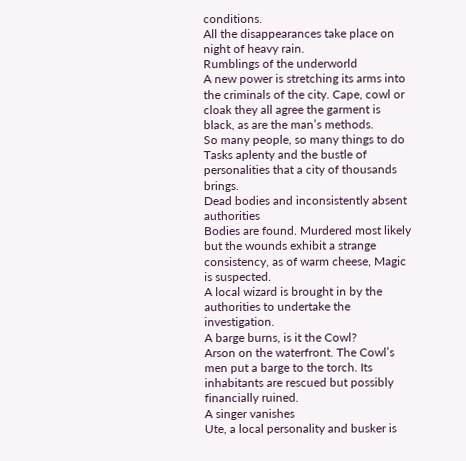conditions.
All the disappearances take place on night of heavy rain.
Rumblings of the underworld
A new power is stretching its arms into the criminals of the city. Cape, cowl or cloak they all agree the garment is black, as are the man’s methods.
So many people, so many things to do
Tasks aplenty and the bustle of personalities that a city of thousands brings.
Dead bodies and inconsistently absent authorities
Bodies are found. Murdered most likely but the wounds exhibit a strange consistency, as of warm cheese, Magic is suspected.
A local wizard is brought in by the authorities to undertake the investigation.
A barge burns, is it the Cowl?
Arson on the waterfront. The Cowl’s men put a barge to the torch. Its inhabitants are rescued but possibly financially ruined.
A singer vanishes
Ute, a local personality and busker is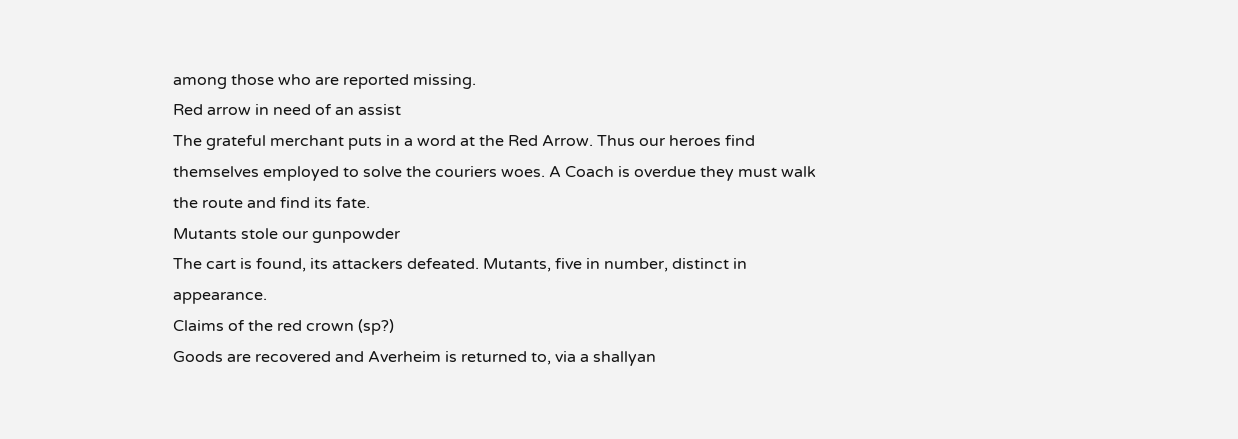among those who are reported missing.
Red arrow in need of an assist
The grateful merchant puts in a word at the Red Arrow. Thus our heroes find themselves employed to solve the couriers woes. A Coach is overdue they must walk the route and find its fate.
Mutants stole our gunpowder
The cart is found, its attackers defeated. Mutants, five in number, distinct in appearance.
Claims of the red crown (sp?)
Goods are recovered and Averheim is returned to, via a shallyan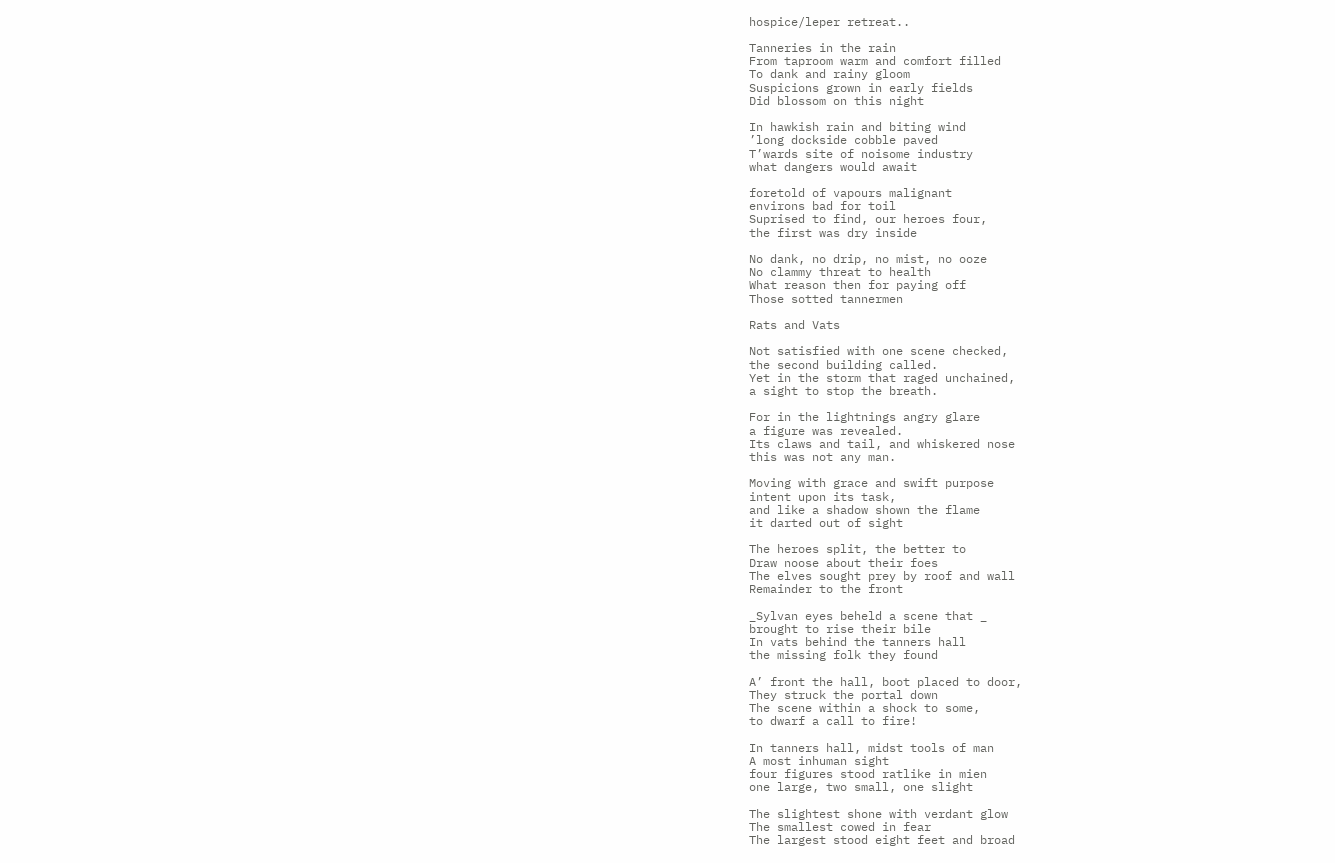hospice/leper retreat..

Tanneries in the rain
From taproom warm and comfort filled
To dank and rainy gloom
Suspicions grown in early fields
Did blossom on this night

In hawkish rain and biting wind
’long dockside cobble paved
T’wards site of noisome industry
what dangers would await

foretold of vapours malignant
environs bad for toil
Suprised to find, our heroes four,
the first was dry inside

No dank, no drip, no mist, no ooze
No clammy threat to health
What reason then for paying off
Those sotted tannermen

Rats and Vats

Not satisfied with one scene checked,
the second building called.
Yet in the storm that raged unchained,
a sight to stop the breath.

For in the lightnings angry glare
a figure was revealed.
Its claws and tail, and whiskered nose
this was not any man.

Moving with grace and swift purpose
intent upon its task,
and like a shadow shown the flame
it darted out of sight

The heroes split, the better to
Draw noose about their foes
The elves sought prey by roof and wall
Remainder to the front

_Sylvan eyes beheld a scene that _
brought to rise their bile
In vats behind the tanners hall
the missing folk they found

A’ front the hall, boot placed to door,
They struck the portal down
The scene within a shock to some,
to dwarf a call to fire!

In tanners hall, midst tools of man
A most inhuman sight
four figures stood ratlike in mien
one large, two small, one slight

The slightest shone with verdant glow
The smallest cowed in fear
The largest stood eight feet and broad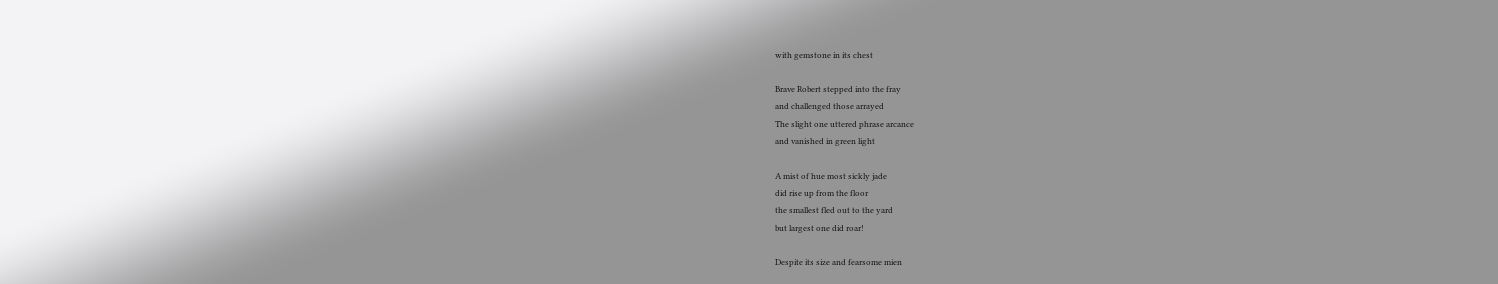with gemstone in its chest

Brave Robert stepped into the fray
and challenged those arrayed
The slight one uttered phrase arcance
and vanished in green light

A mist of hue most sickly jade
did rise up from the floor
the smallest fled out to the yard
but largest one did roar!

Despite its size and fearsome mien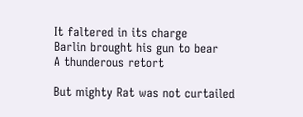It faltered in its charge
Barlin brought his gun to bear
A thunderous retort

But mighty Rat was not curtailed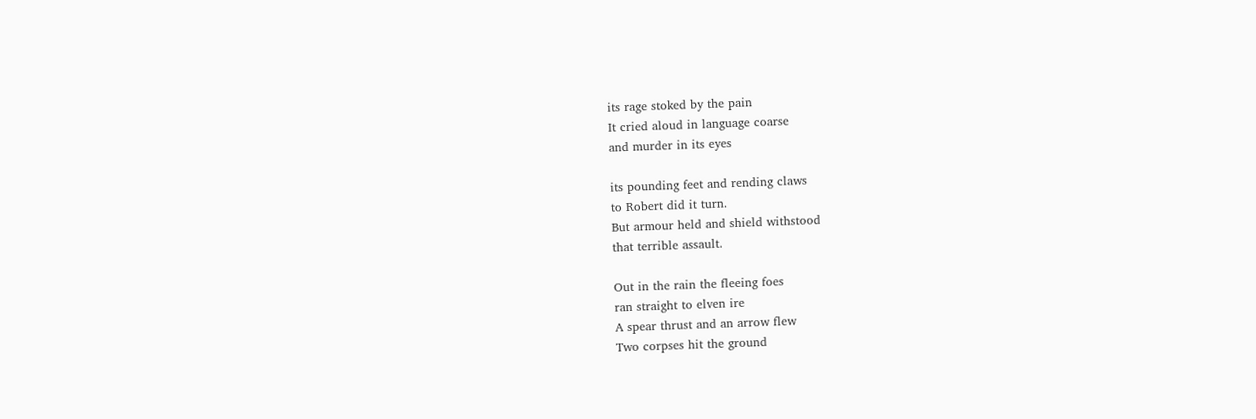its rage stoked by the pain
It cried aloud in language coarse
and murder in its eyes

its pounding feet and rending claws
to Robert did it turn.
But armour held and shield withstood
that terrible assault.

Out in the rain the fleeing foes
ran straight to elven ire
A spear thrust and an arrow flew
Two corpses hit the ground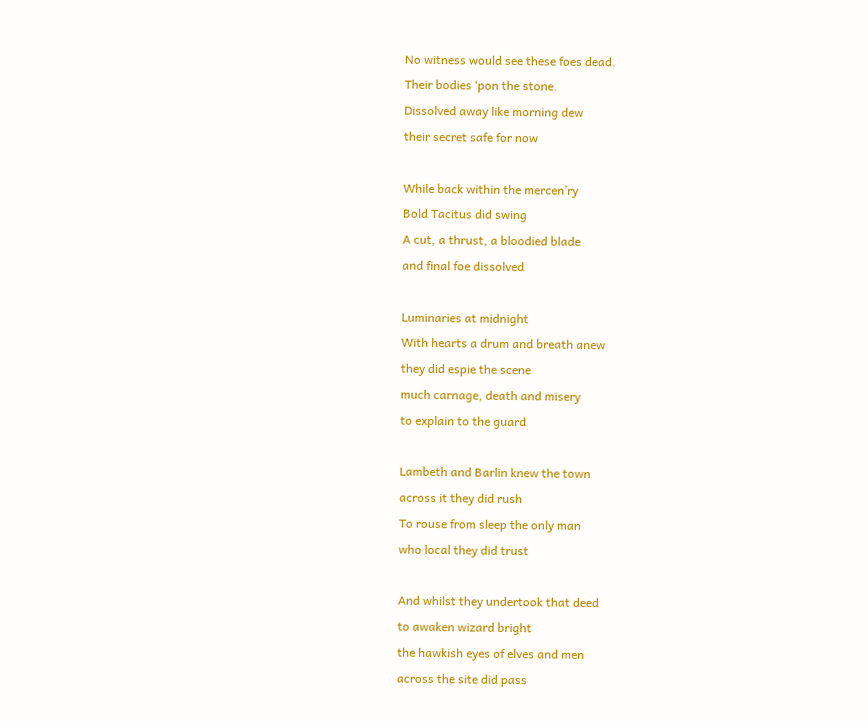No witness would see these foes dead.
Their bodies ‘pon the stone.
Dissolved away like morning dew
their secret safe for now

While back within the mercen’ry
Bold Tacitus did swing
A cut, a thrust, a bloodied blade
and final foe dissolved

Luminaries at midnight
With hearts a drum and breath anew
they did espie the scene
much carnage, death and misery
to explain to the guard

Lambeth and Barlin knew the town
across it they did rush
To rouse from sleep the only man
who local they did trust

And whilst they undertook that deed
to awaken wizard bright
the hawkish eyes of elves and men
across the site did pass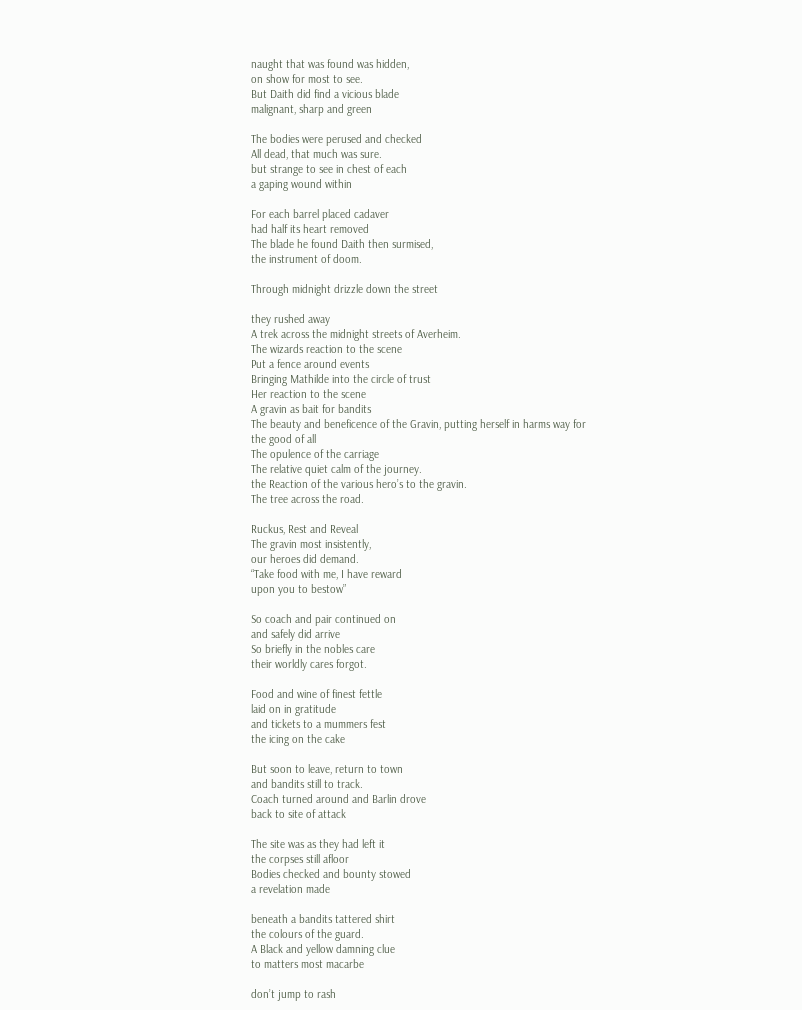naught that was found was hidden,
on show for most to see.
But Daith did find a vicious blade
malignant, sharp and green

The bodies were perused and checked
All dead, that much was sure.
but strange to see in chest of each
a gaping wound within

For each barrel placed cadaver
had half its heart removed
The blade he found Daith then surmised,
the instrument of doom.

Through midnight drizzle down the street

they rushed away
A trek across the midnight streets of Averheim.
The wizards reaction to the scene
Put a fence around events
Bringing Mathilde into the circle of trust
Her reaction to the scene
A gravin as bait for bandits
The beauty and beneficence of the Gravin, putting herself in harms way for the good of all
The opulence of the carriage
The relative quiet calm of the journey.
the Reaction of the various hero’s to the gravin.
The tree across the road.

Ruckus, Rest and Reveal
The gravin most insistently,
our heroes did demand.
“Take food with me, I have reward
upon you to bestow”

So coach and pair continued on
and safely did arrive
So briefly in the nobles care
their worldly cares forgot.

Food and wine of finest fettle
laid on in gratitude
and tickets to a mummers fest
the icing on the cake

But soon to leave, return to town
and bandits still to track.
Coach turned around and Barlin drove
back to site of attack

The site was as they had left it
the corpses still afloor
Bodies checked and bounty stowed
a revelation made

beneath a bandits tattered shirt
the colours of the guard.
A Black and yellow damning clue
to matters most macarbe

don’t jump to rash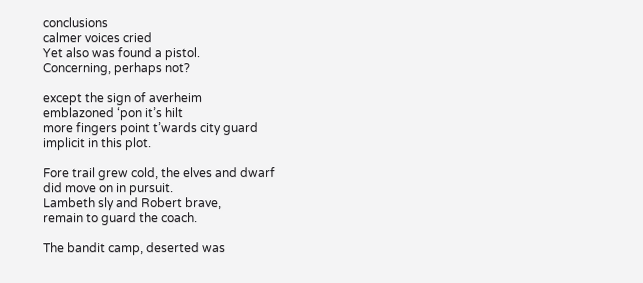conclusions
calmer voices cried
Yet also was found a pistol.
Concerning, perhaps not?

except the sign of averheim
emblazoned ‘pon it’s hilt
more fingers point t’wards city guard
implicit in this plot.

Fore trail grew cold, the elves and dwarf
did move on in pursuit.
Lambeth sly and Robert brave,
remain to guard the coach.

The bandit camp, deserted was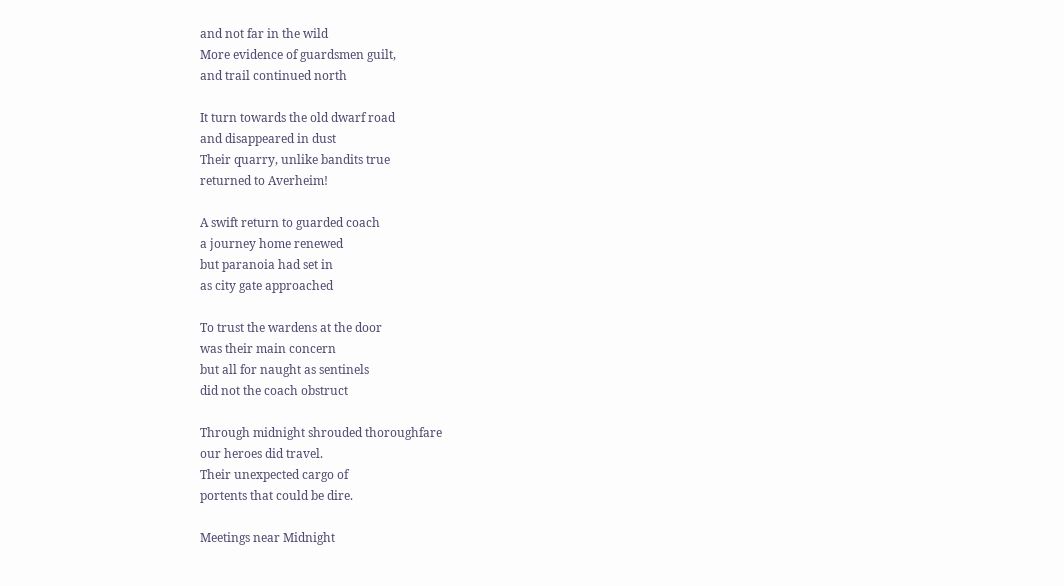and not far in the wild
More evidence of guardsmen guilt,
and trail continued north

It turn towards the old dwarf road
and disappeared in dust
Their quarry, unlike bandits true
returned to Averheim!

A swift return to guarded coach
a journey home renewed
but paranoia had set in
as city gate approached

To trust the wardens at the door
was their main concern
but all for naught as sentinels
did not the coach obstruct

Through midnight shrouded thoroughfare
our heroes did travel.
Their unexpected cargo of
portents that could be dire.

Meetings near Midnight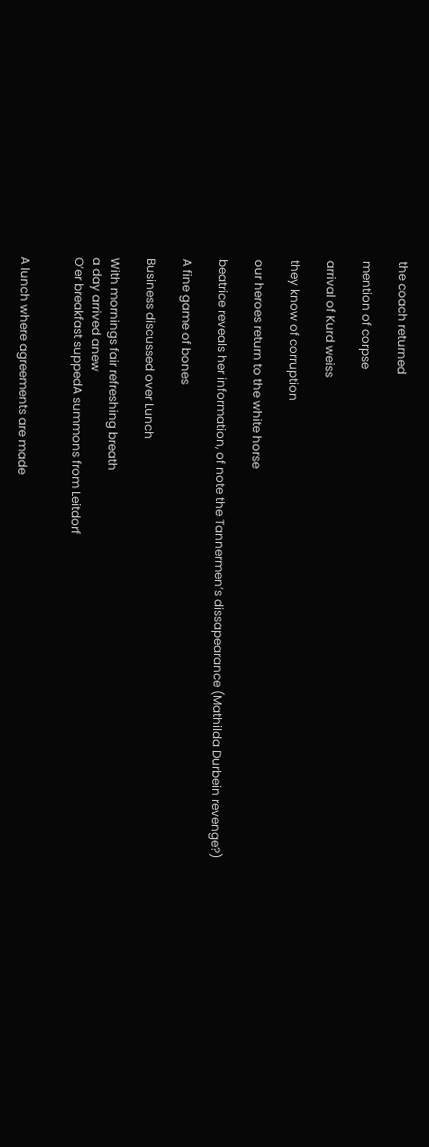the coach returned

mention of corpse

arrival of Kurd weiss

they know of corruption

our heroes return to the white horse

beatrice reveals her information, of note the Tannermen’s dissapearance (Mathilda Durbein revenge?)

A fine game of bones

Business discussed over Lunch

With mornings fair refreshing breath
a day arrived anew
O’er breakfast suppedA summons from Leitdorf


A lunch where agreements are made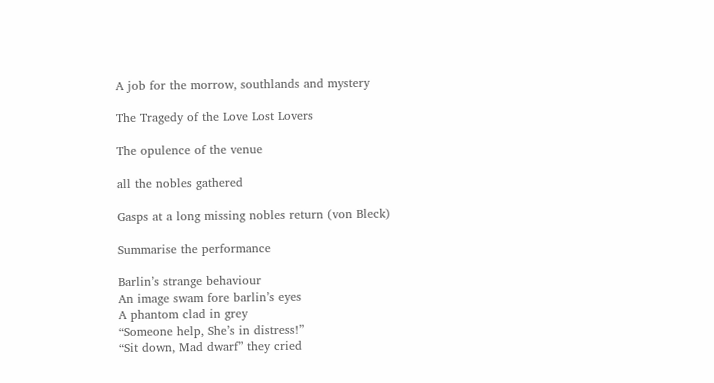A job for the morrow, southlands and mystery

The Tragedy of the Love Lost Lovers

The opulence of the venue

all the nobles gathered

Gasps at a long missing nobles return (von Bleck)

Summarise the performance

Barlin’s strange behaviour
An image swam fore barlin’s eyes
A phantom clad in grey
“Someone help, She’s in distress!”
“Sit down, Mad dwarf” they cried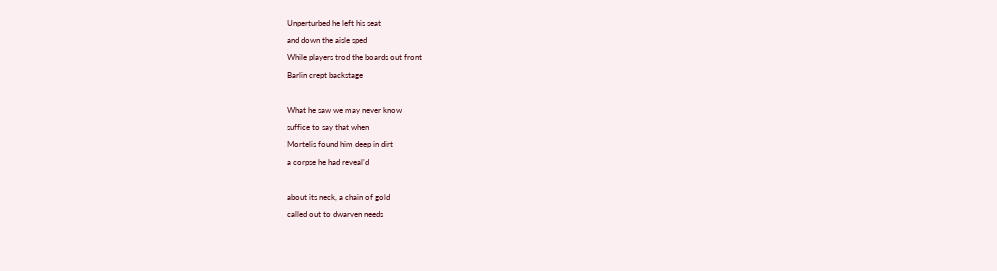Unperturbed he left his seat
and down the aisle sped
While players trod the boards out front
Barlin crept backstage

What he saw we may never know
suffice to say that when
Mortelis found him deep in dirt
a corpse he had reveal’d

about its neck, a chain of gold
called out to dwarven needs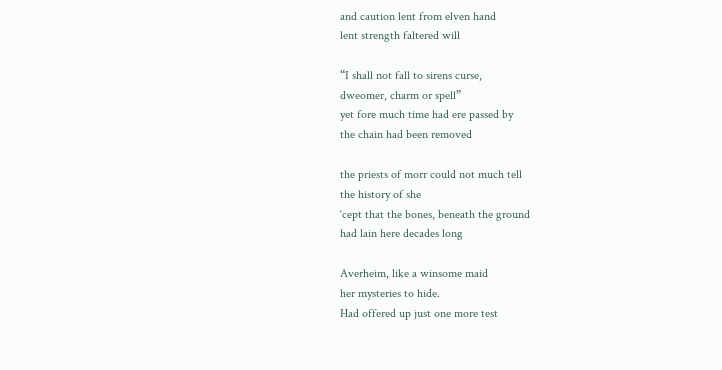and caution lent from elven hand
lent strength faltered will

“I shall not fall to sirens curse,
dweomer, charm or spell”
yet fore much time had ere passed by
the chain had been removed

the priests of morr could not much tell
the history of she
‘cept that the bones, beneath the ground
had lain here decades long

Averheim, like a winsome maid
her mysteries to hide.
Had offered up just one more test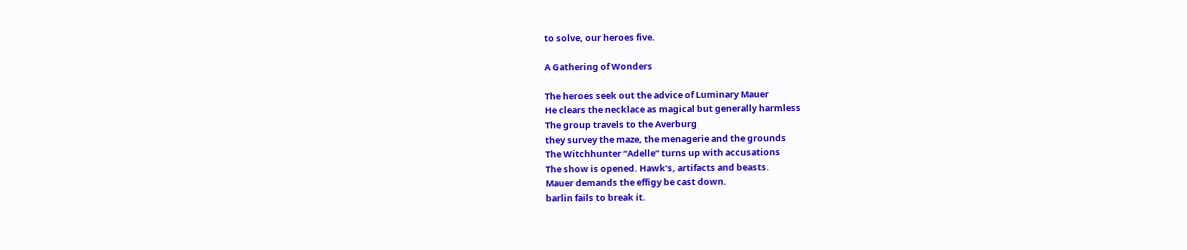to solve, our heroes five.

A Gathering of Wonders

The heroes seek out the advice of Luminary Mauer
He clears the necklace as magical but generally harmless
The group travels to the Averburg
they survey the maze, the menagerie and the grounds
The Witchhunter “Adelle” turns up with accusations
The show is opened. Hawk’s, artifacts and beasts.
Mauer demands the effigy be cast down.
barlin fails to break it.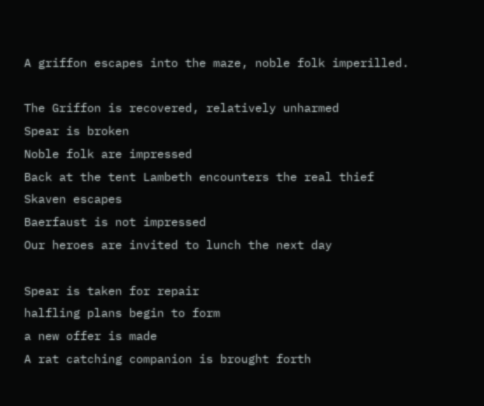A griffon escapes into the maze, noble folk imperilled.

The Griffon is recovered, relatively unharmed
Spear is broken
Noble folk are impressed
Back at the tent Lambeth encounters the real thief
Skaven escapes
Baerfaust is not impressed
Our heroes are invited to lunch the next day

Spear is taken for repair
halfling plans begin to form
a new offer is made
A rat catching companion is brought forth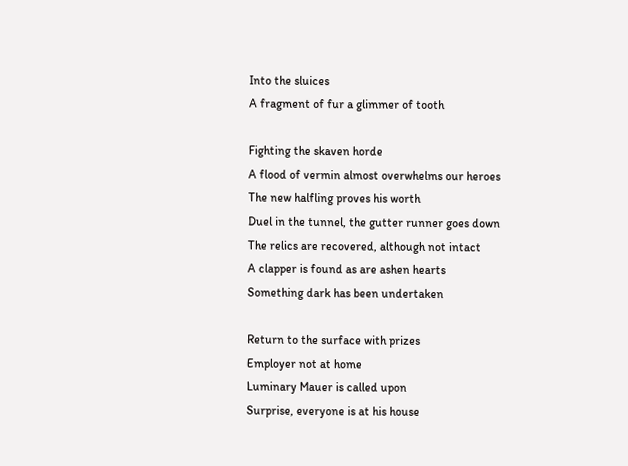Into the sluices
A fragment of fur a glimmer of tooth

Fighting the skaven horde
A flood of vermin almost overwhelms our heroes
The new halfling proves his worth
Duel in the tunnel, the gutter runner goes down
The relics are recovered, although not intact
A clapper is found as are ashen hearts
Something dark has been undertaken

Return to the surface with prizes
Employer not at home
Luminary Mauer is called upon
Surprise, everyone is at his house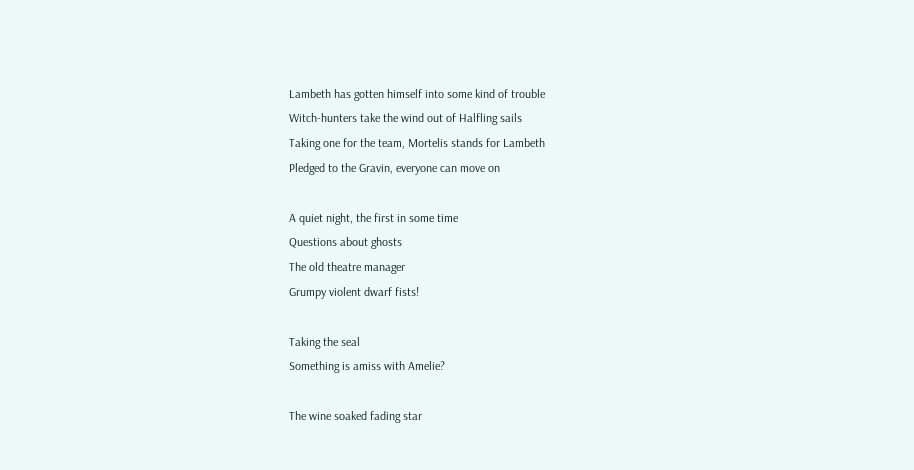Lambeth has gotten himself into some kind of trouble
Witch-hunters take the wind out of Halfling sails
Taking one for the team, Mortelis stands for Lambeth
Pledged to the Gravin, everyone can move on

A quiet night, the first in some time
Questions about ghosts
The old theatre manager
Grumpy violent dwarf fists!

Taking the seal
Something is amiss with Amelie?

The wine soaked fading star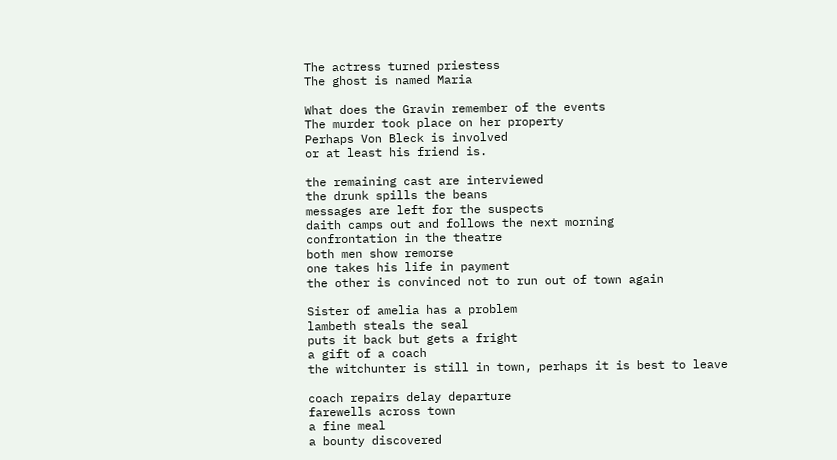The actress turned priestess
The ghost is named Maria

What does the Gravin remember of the events
The murder took place on her property
Perhaps Von Bleck is involved
or at least his friend is.

the remaining cast are interviewed
the drunk spills the beans
messages are left for the suspects
daith camps out and follows the next morning
confrontation in the theatre
both men show remorse
one takes his life in payment
the other is convinced not to run out of town again

Sister of amelia has a problem
lambeth steals the seal
puts it back but gets a fright
a gift of a coach
the witchunter is still in town, perhaps it is best to leave

coach repairs delay departure
farewells across town
a fine meal
a bounty discovered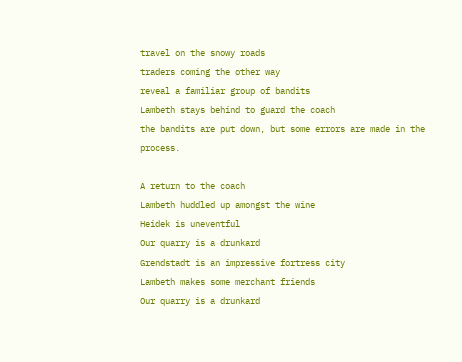travel on the snowy roads
traders coming the other way
reveal a familiar group of bandits
Lambeth stays behind to guard the coach
the bandits are put down, but some errors are made in the process.

A return to the coach
Lambeth huddled up amongst the wine
Heidek is uneventful
Our quarry is a drunkard
Grendstadt is an impressive fortress city
Lambeth makes some merchant friends
Our quarry is a drunkard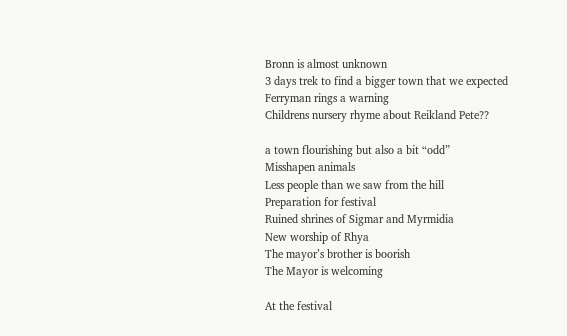Bronn is almost unknown
3 days trek to find a bigger town that we expected
Ferryman rings a warning
Childrens nursery rhyme about Reikland Pete??

a town flourishing but also a bit “odd”
Misshapen animals
Less people than we saw from the hill
Preparation for festival
Ruined shrines of Sigmar and Myrmidia
New worship of Rhya
The mayor’s brother is boorish
The Mayor is welcoming

At the festival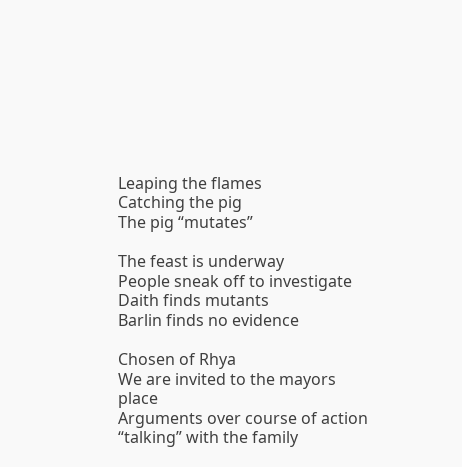Leaping the flames
Catching the pig
The pig “mutates”

The feast is underway
People sneak off to investigate
Daith finds mutants
Barlin finds no evidence

Chosen of Rhya
We are invited to the mayors place
Arguments over course of action
“talking” with the family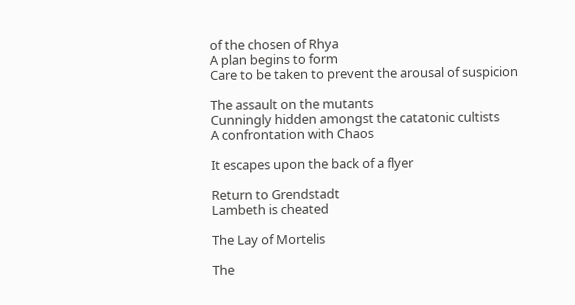of the chosen of Rhya
A plan begins to form
Care to be taken to prevent the arousal of suspicion

The assault on the mutants
Cunningly hidden amongst the catatonic cultists
A confrontation with Chaos

It escapes upon the back of a flyer

Return to Grendstadt
Lambeth is cheated

The Lay of Mortelis

The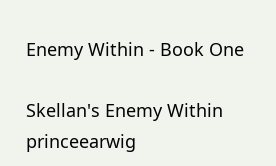Enemy Within - Book One

Skellan's Enemy Within princeearwig